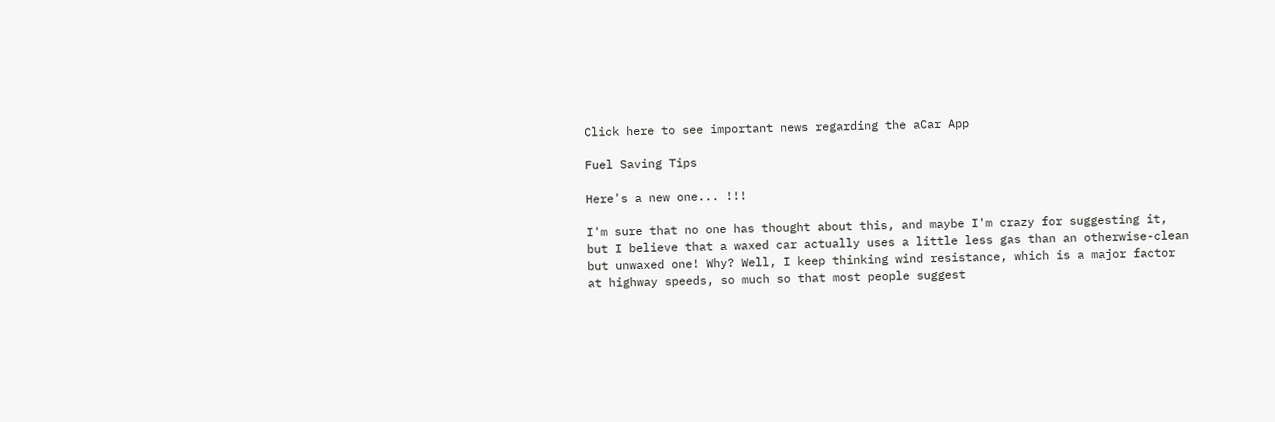Click here to see important news regarding the aCar App

Fuel Saving Tips

Here's a new one... !!!

I'm sure that no one has thought about this, and maybe I'm crazy for suggesting it, but I believe that a waxed car actually uses a little less gas than an otherwise-clean but unwaxed one! Why? Well, I keep thinking wind resistance, which is a major factor at highway speeds, so much so that most people suggest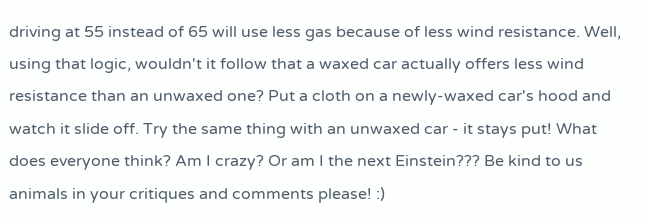driving at 55 instead of 65 will use less gas because of less wind resistance. Well, using that logic, wouldn't it follow that a waxed car actually offers less wind resistance than an unwaxed one? Put a cloth on a newly-waxed car's hood and watch it slide off. Try the same thing with an unwaxed car - it stays put! What does everyone think? Am I crazy? Or am I the next Einstein??? Be kind to us animals in your critiques and comments please! :)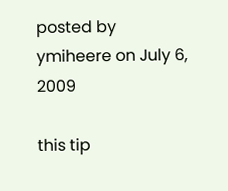posted by ymiheere on July 6, 2009

this tip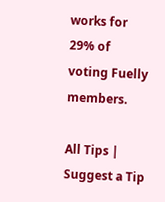works for 29% of voting Fuelly members.

All Tips | Suggest a Tip